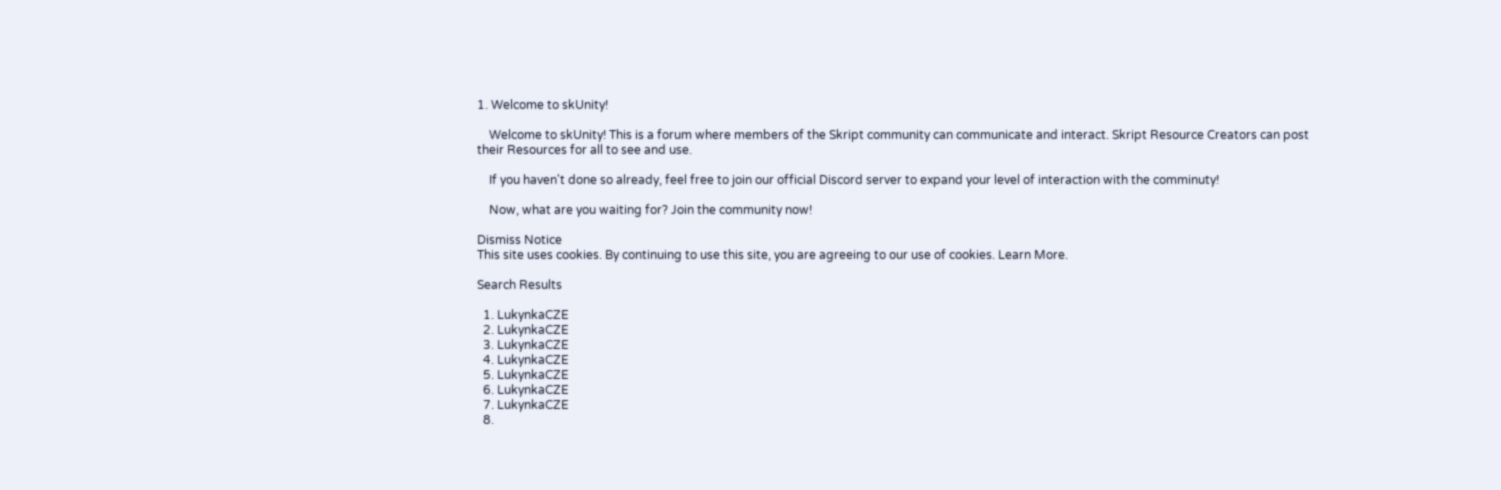1. Welcome to skUnity!

    Welcome to skUnity! This is a forum where members of the Skript community can communicate and interact. Skript Resource Creators can post their Resources for all to see and use.

    If you haven't done so already, feel free to join our official Discord server to expand your level of interaction with the comminuty!

    Now, what are you waiting for? Join the community now!

Dismiss Notice
This site uses cookies. By continuing to use this site, you are agreeing to our use of cookies. Learn More.

Search Results

  1. LukynkaCZE
  2. LukynkaCZE
  3. LukynkaCZE
  4. LukynkaCZE
  5. LukynkaCZE
  6. LukynkaCZE
  7. LukynkaCZE
  8.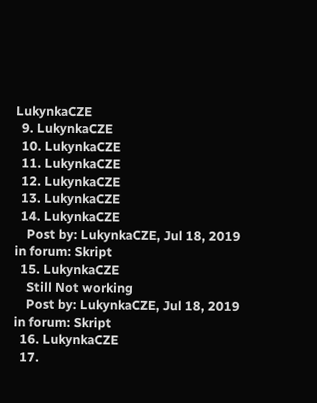LukynkaCZE
  9. LukynkaCZE
  10. LukynkaCZE
  11. LukynkaCZE
  12. LukynkaCZE
  13. LukynkaCZE
  14. LukynkaCZE
    Post by: LukynkaCZE, Jul 18, 2019 in forum: Skript
  15. LukynkaCZE
    Still Not working
    Post by: LukynkaCZE, Jul 18, 2019 in forum: Skript
  16. LukynkaCZE
  17.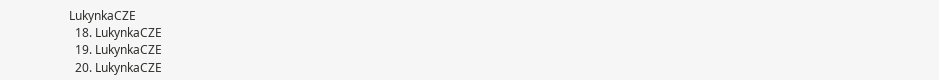LukynkaCZE
  18. LukynkaCZE
  19. LukynkaCZE
  20. LukynkaCZE